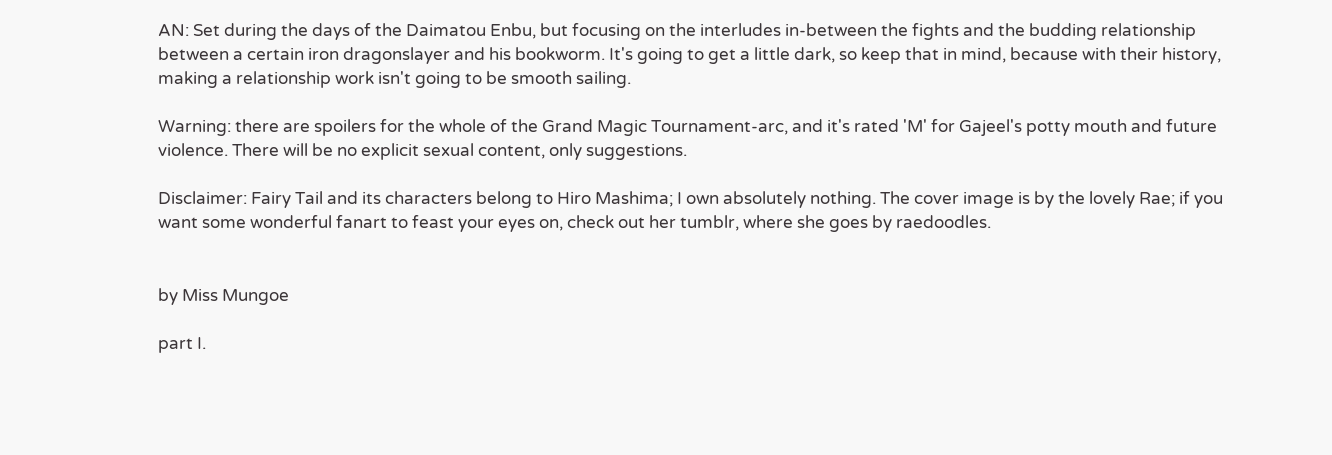AN: Set during the days of the Daimatou Enbu, but focusing on the interludes in-between the fights and the budding relationship between a certain iron dragonslayer and his bookworm. It's going to get a little dark, so keep that in mind, because with their history, making a relationship work isn't going to be smooth sailing.

Warning: there are spoilers for the whole of the Grand Magic Tournament-arc, and it's rated 'M' for Gajeel's potty mouth and future violence. There will be no explicit sexual content, only suggestions.

Disclaimer: Fairy Tail and its characters belong to Hiro Mashima; I own absolutely nothing. The cover image is by the lovely Rae; if you want some wonderful fanart to feast your eyes on, check out her tumblr, where she goes by raedoodles.


by Miss Mungoe

part I.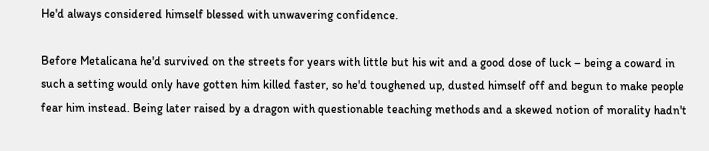He'd always considered himself blessed with unwavering confidence.

Before Metalicana he'd survived on the streets for years with little but his wit and a good dose of luck – being a coward in such a setting would only have gotten him killed faster, so he'd toughened up, dusted himself off and begun to make people fear him instead. Being later raised by a dragon with questionable teaching methods and a skewed notion of morality hadn't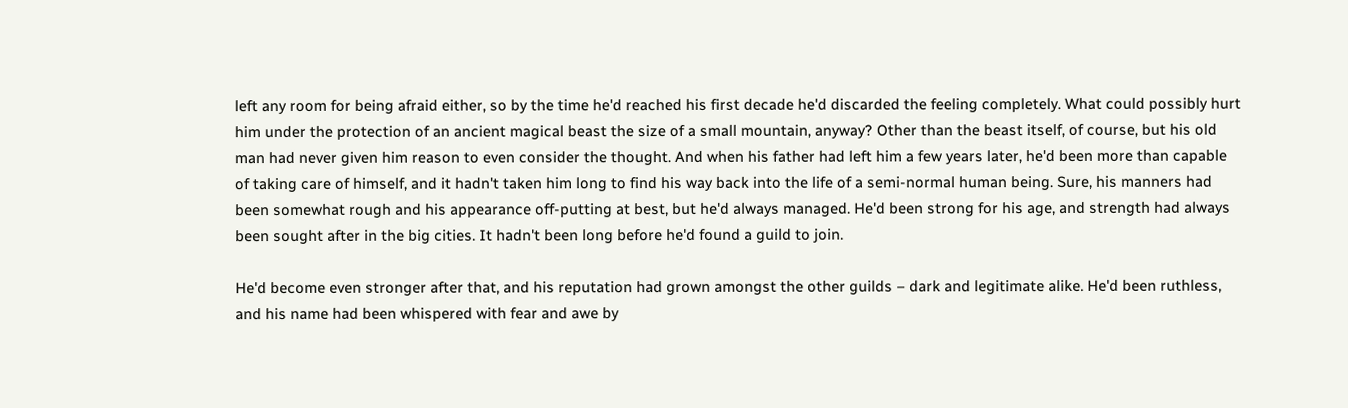left any room for being afraid either, so by the time he'd reached his first decade he'd discarded the feeling completely. What could possibly hurt him under the protection of an ancient magical beast the size of a small mountain, anyway? Other than the beast itself, of course, but his old man had never given him reason to even consider the thought. And when his father had left him a few years later, he'd been more than capable of taking care of himself, and it hadn't taken him long to find his way back into the life of a semi-normal human being. Sure, his manners had been somewhat rough and his appearance off-putting at best, but he'd always managed. He'd been strong for his age, and strength had always been sought after in the big cities. It hadn't been long before he'd found a guild to join.

He'd become even stronger after that, and his reputation had grown amongst the other guilds – dark and legitimate alike. He'd been ruthless, and his name had been whispered with fear and awe by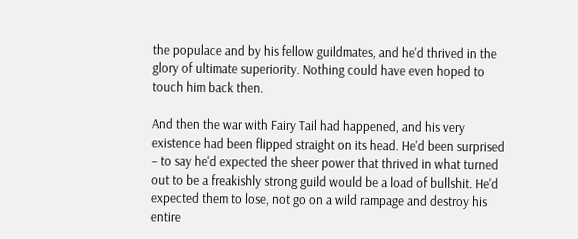the populace and by his fellow guildmates, and he'd thrived in the glory of ultimate superiority. Nothing could have even hoped to touch him back then.

And then the war with Fairy Tail had happened, and his very existence had been flipped straight on its head. He'd been surprised – to say he'd expected the sheer power that thrived in what turned out to be a freakishly strong guild would be a load of bullshit. He'd expected them to lose, not go on a wild rampage and destroy his entire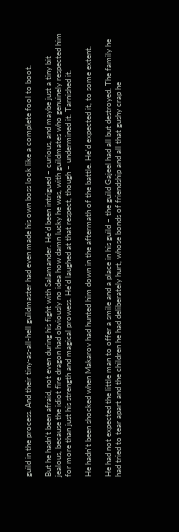guild in the process. And their tiny-as-all-hell guildmaster had even made his own boss look like a complete fool to boot.

But he hadn't been afraid, not even during his fight with Salamander. He'd been intrigued – curious, and maybe just a tiny bit jealous, because the idiot fire dragon had obviously no idea how damn lucky he was, with guildmates who genuinely respected him for more than just his strength and magical prowess. He'd laughed at that respect, though – undermined it. Tarnished it.

He hadn't been shocked when Makarov had hunted him down in the aftermath of the battle. He'd expected it, to some extent.

He had not expected the little man to offer a smile and a place in his guild – the guild Gajeel had all but destroyed. The family he had tried to tear apart and the children he had deliberately hurt, whose bonds of friendship and all that gushy crap he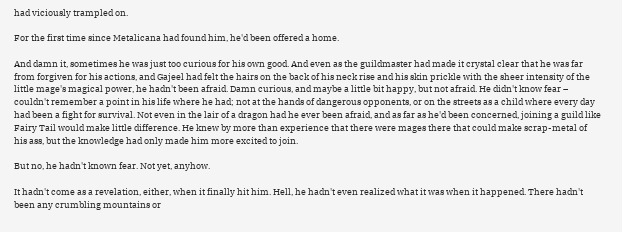had viciously trampled on.

For the first time since Metalicana had found him, he'd been offered a home.

And damn it, sometimes he was just too curious for his own good. And even as the guildmaster had made it crystal clear that he was far from forgiven for his actions, and Gajeel had felt the hairs on the back of his neck rise and his skin prickle with the sheer intensity of the little mage's magical power, he hadn't been afraid. Damn curious, and maybe a little bit happy, but not afraid. He didn't know fear – couldn't remember a point in his life where he had; not at the hands of dangerous opponents, or on the streets as a child where every day had been a fight for survival. Not even in the lair of a dragon had he ever been afraid, and as far as he'd been concerned, joining a guild like Fairy Tail would make little difference. He knew by more than experience that there were mages there that could make scrap-metal of his ass, but the knowledge had only made him more excited to join.

But no, he hadn't known fear. Not yet, anyhow.

It hadn't come as a revelation, either, when it finally hit him. Hell, he hadn't even realized what it was when it happened. There hadn't been any crumbling mountains or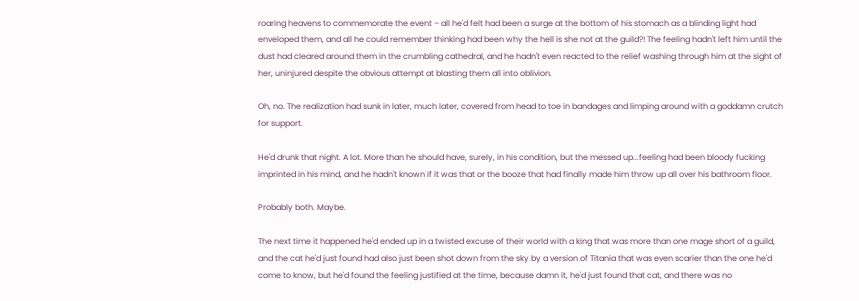roaring heavens to commemorate the event – all he'd felt had been a surge at the bottom of his stomach as a blinding light had enveloped them, and all he could remember thinking had been why the hell is she not at the guild?! The feeling hadn't left him until the dust had cleared around them in the crumbling cathedral, and he hadn't even reacted to the relief washing through him at the sight of her, uninjured despite the obvious attempt at blasting them all into oblivion.

Oh, no. The realization had sunk in later, much later, covered from head to toe in bandages and limping around with a goddamn crutch for support.

He'd drunk that night. A lot. More than he should have, surely, in his condition, but the messed up...feeling had been bloody fucking imprinted in his mind, and he hadn't known if it was that or the booze that had finally made him throw up all over his bathroom floor.

Probably both. Maybe.

The next time it happened he'd ended up in a twisted excuse of their world with a king that was more than one mage short of a guild, and the cat he'd just found had also just been shot down from the sky by a version of Titania that was even scarier than the one he'd come to know, but he'd found the feeling justified at the time, because damn it, he'd just found that cat, and there was no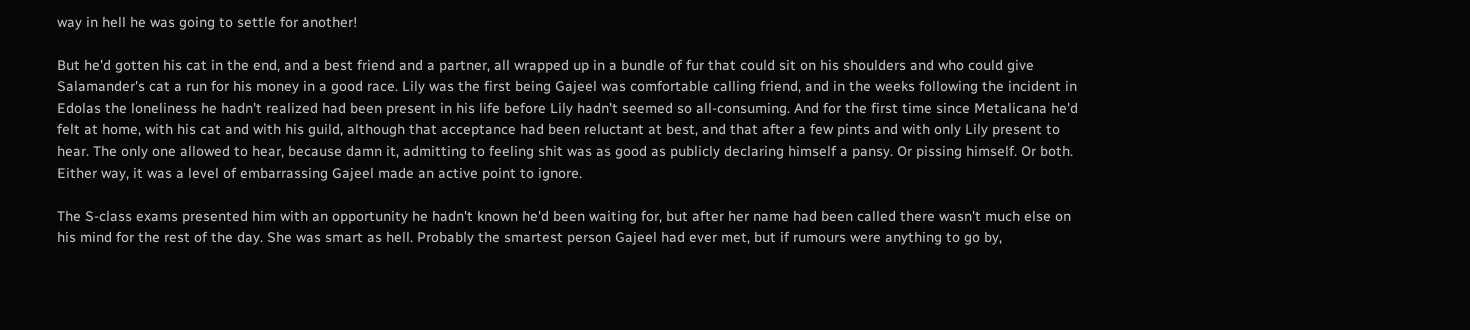way in hell he was going to settle for another!

But he'd gotten his cat in the end, and a best friend and a partner, all wrapped up in a bundle of fur that could sit on his shoulders and who could give Salamander's cat a run for his money in a good race. Lily was the first being Gajeel was comfortable calling friend, and in the weeks following the incident in Edolas the loneliness he hadn't realized had been present in his life before Lily hadn't seemed so all-consuming. And for the first time since Metalicana he'd felt at home, with his cat and with his guild, although that acceptance had been reluctant at best, and that after a few pints and with only Lily present to hear. The only one allowed to hear, because damn it, admitting to feeling shit was as good as publicly declaring himself a pansy. Or pissing himself. Or both. Either way, it was a level of embarrassing Gajeel made an active point to ignore.

The S-class exams presented him with an opportunity he hadn't known he'd been waiting for, but after her name had been called there wasn't much else on his mind for the rest of the day. She was smart as hell. Probably the smartest person Gajeel had ever met, but if rumours were anything to go by,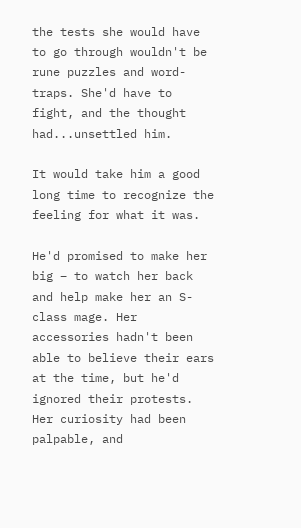the tests she would have to go through wouldn't be rune puzzles and word-traps. She'd have to fight, and the thought had...unsettled him.

It would take him a good long time to recognize the feeling for what it was.

He'd promised to make her big – to watch her back and help make her an S-class mage. Her accessories hadn't been able to believe their ears at the time, but he'd ignored their protests. Her curiosity had been palpable, and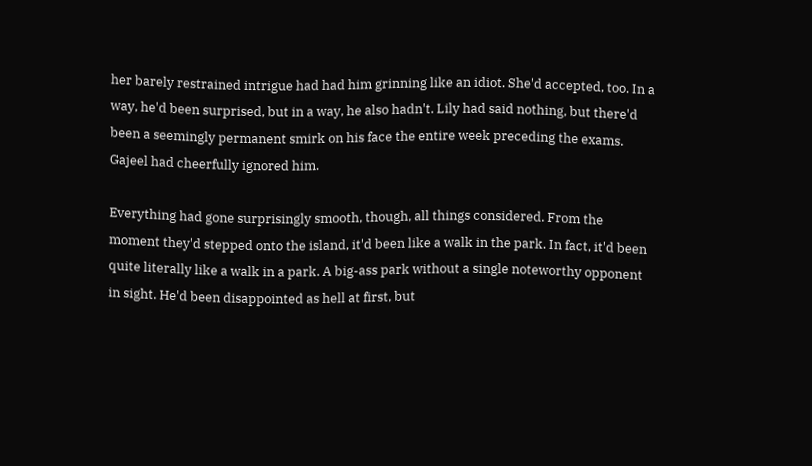her barely restrained intrigue had had him grinning like an idiot. She'd accepted, too. In a way, he'd been surprised, but in a way, he also hadn't. Lily had said nothing, but there'd been a seemingly permanent smirk on his face the entire week preceding the exams. Gajeel had cheerfully ignored him.

Everything had gone surprisingly smooth, though, all things considered. From the moment they'd stepped onto the island, it'd been like a walk in the park. In fact, it'd been quite literally like a walk in a park. A big-ass park without a single noteworthy opponent in sight. He'd been disappointed as hell at first, but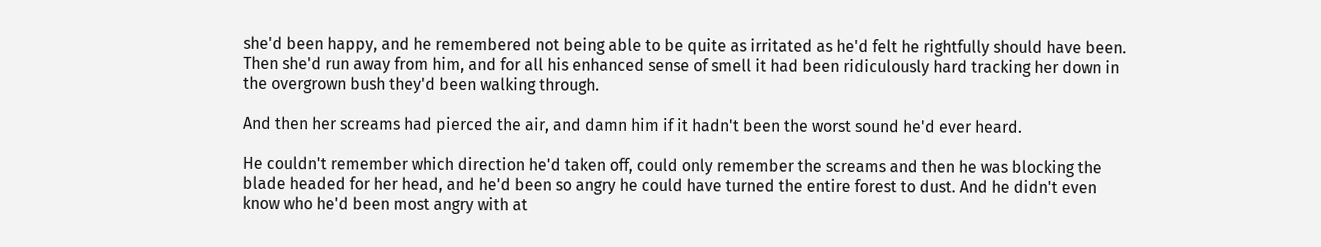she'd been happy, and he remembered not being able to be quite as irritated as he'd felt he rightfully should have been. Then she'd run away from him, and for all his enhanced sense of smell it had been ridiculously hard tracking her down in the overgrown bush they'd been walking through.

And then her screams had pierced the air, and damn him if it hadn't been the worst sound he'd ever heard.

He couldn't remember which direction he'd taken off, could only remember the screams and then he was blocking the blade headed for her head, and he'd been so angry he could have turned the entire forest to dust. And he didn't even know who he'd been most angry with at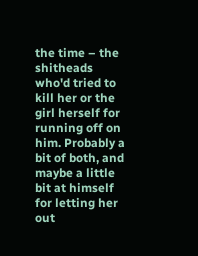the time – the shitheads who'd tried to kill her or the girl herself for running off on him. Probably a bit of both, and maybe a little bit at himself for letting her out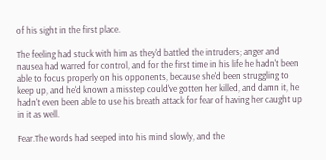of his sight in the first place.

The feeling had stuck with him as they'd battled the intruders; anger and nausea had warred for control, and for the first time in his life he hadn't been able to focus properly on his opponents, because she'd been struggling to keep up, and he'd known a misstep could've gotten her killed, and damn it, he hadn't even been able to use his breath attack for fear of having her caught up in it as well.

Fear.The words had seeped into his mind slowly, and the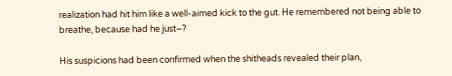realization had hit him like a well-aimed kick to the gut. He remembered not being able to breathe, because had he just–?

His suspicions had been confirmed when the shitheads revealed their plan,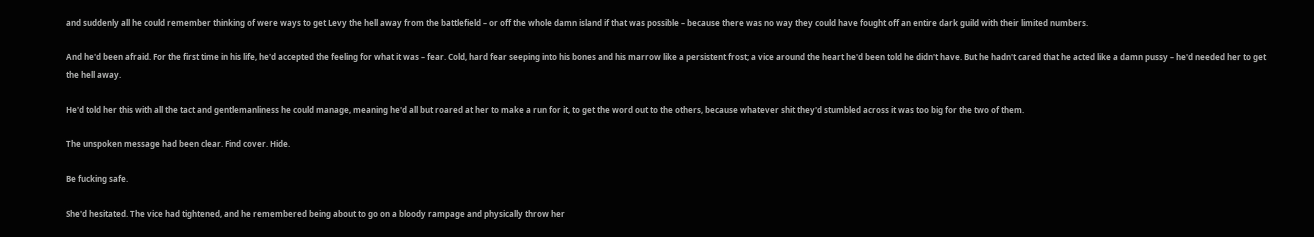and suddenly all he could remember thinking of were ways to get Levy the hell away from the battlefield – or off the whole damn island if that was possible – because there was no way they could have fought off an entire dark guild with their limited numbers.

And he'd been afraid. For the first time in his life, he'd accepted the feeling for what it was – fear. Cold, hard fear seeping into his bones and his marrow like a persistent frost; a vice around the heart he'd been told he didn't have. But he hadn't cared that he acted like a damn pussy – he'd needed her to get the hell away.

He'd told her this with all the tact and gentlemanliness he could manage, meaning he'd all but roared at her to make a run for it, to get the word out to the others, because whatever shit they'd stumbled across it was too big for the two of them.

The unspoken message had been clear. Find cover. Hide.

Be fucking safe.

She'd hesitated. The vice had tightened, and he remembered being about to go on a bloody rampage and physically throw her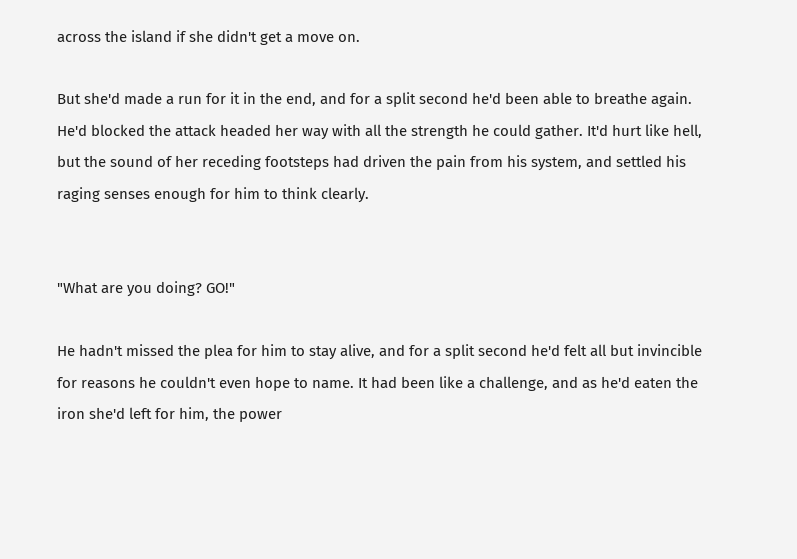across the island if she didn't get a move on.

But she'd made a run for it in the end, and for a split second he'd been able to breathe again. He'd blocked the attack headed her way with all the strength he could gather. It'd hurt like hell, but the sound of her receding footsteps had driven the pain from his system, and settled his raging senses enough for him to think clearly.


"What are you doing? GO!"

He hadn't missed the plea for him to stay alive, and for a split second he'd felt all but invincible for reasons he couldn't even hope to name. It had been like a challenge, and as he'd eaten the iron she'd left for him, the power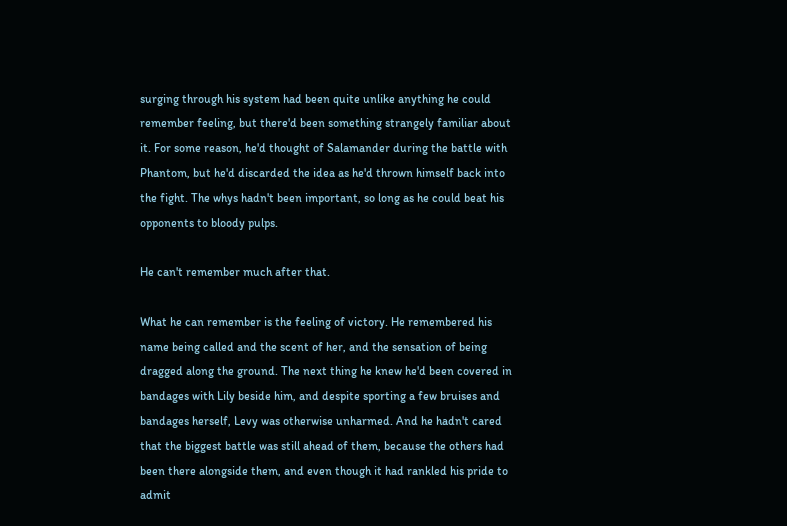surging through his system had been quite unlike anything he could remember feeling, but there'd been something strangely familiar about it. For some reason, he'd thought of Salamander during the battle with Phantom, but he'd discarded the idea as he'd thrown himself back into the fight. The whys hadn't been important, so long as he could beat his opponents to bloody pulps.

He can't remember much after that.

What he can remember is the feeling of victory. He remembered his name being called and the scent of her, and the sensation of being dragged along the ground. The next thing he knew he'd been covered in bandages with Lily beside him, and despite sporting a few bruises and bandages herself, Levy was otherwise unharmed. And he hadn't cared that the biggest battle was still ahead of them, because the others had been there alongside them, and even though it had rankled his pride to admit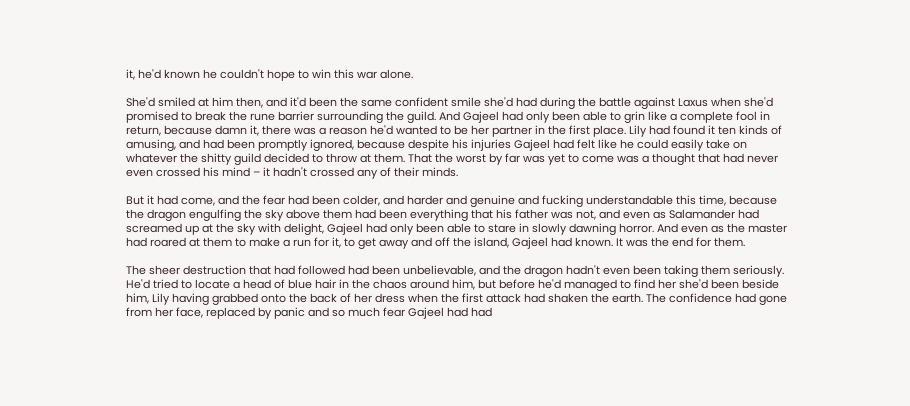it, he'd known he couldn't hope to win this war alone.

She'd smiled at him then, and it'd been the same confident smile she'd had during the battle against Laxus when she'd promised to break the rune barrier surrounding the guild. And Gajeel had only been able to grin like a complete fool in return, because damn it, there was a reason he'd wanted to be her partner in the first place. Lily had found it ten kinds of amusing, and had been promptly ignored, because despite his injuries Gajeel had felt like he could easily take on whatever the shitty guild decided to throw at them. That the worst by far was yet to come was a thought that had never even crossed his mind – it hadn't crossed any of their minds.

But it had come, and the fear had been colder, and harder and genuine and fucking understandable this time, because the dragon engulfing the sky above them had been everything that his father was not, and even as Salamander had screamed up at the sky with delight, Gajeel had only been able to stare in slowly dawning horror. And even as the master had roared at them to make a run for it, to get away and off the island, Gajeel had known. It was the end for them.

The sheer destruction that had followed had been unbelievable, and the dragon hadn't even been taking them seriously. He'd tried to locate a head of blue hair in the chaos around him, but before he'd managed to find her she'd been beside him, Lily having grabbed onto the back of her dress when the first attack had shaken the earth. The confidence had gone from her face, replaced by panic and so much fear Gajeel had had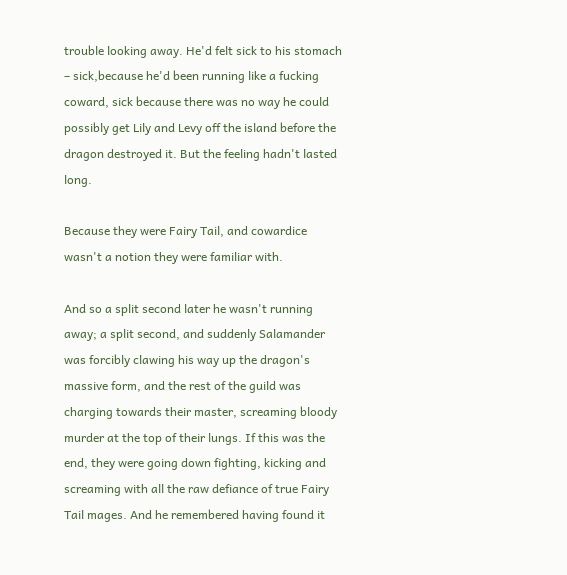trouble looking away. He'd felt sick to his stomach – sick,because he'd been running like a fucking coward, sick because there was no way he could possibly get Lily and Levy off the island before the dragon destroyed it. But the feeling hadn't lasted long.

Because they were Fairy Tail, and cowardice wasn't a notion they were familiar with.

And so a split second later he wasn't running away; a split second, and suddenly Salamander was forcibly clawing his way up the dragon's massive form, and the rest of the guild was charging towards their master, screaming bloody murder at the top of their lungs. If this was the end, they were going down fighting, kicking and screaming with all the raw defiance of true Fairy Tail mages. And he remembered having found it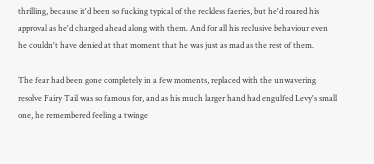thrilling, because it'd been so fucking typical of the reckless faeries, but he'd roared his approval as he'd charged ahead along with them. And for all his reclusive behaviour even he couldn't have denied at that moment that he was just as mad as the rest of them.

The fear had been gone completely in a few moments, replaced with the unwavering resolve Fairy Tail was so famous for, and as his much larger hand had engulfed Levy's small one, he remembered feeling a twinge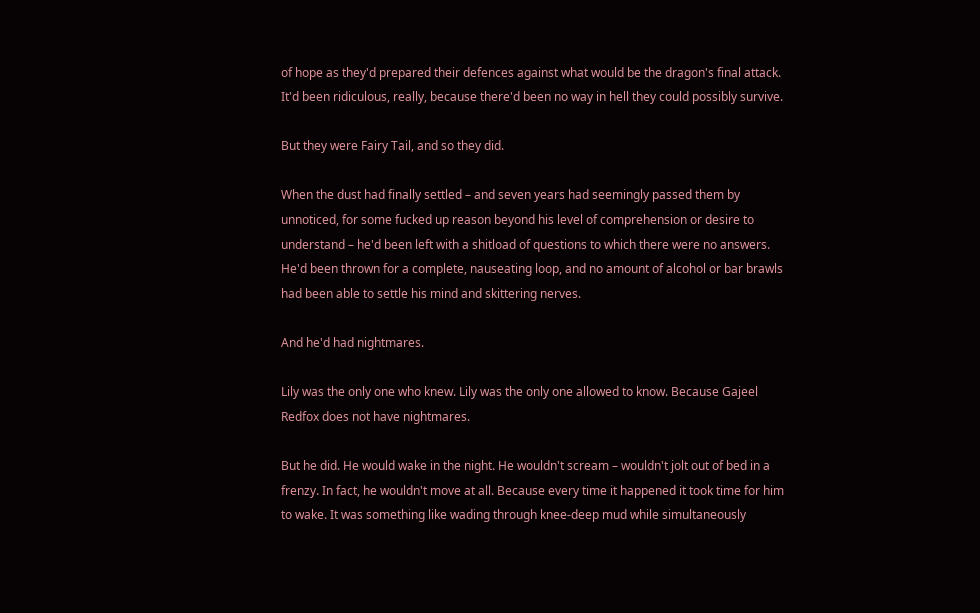of hope as they'd prepared their defences against what would be the dragon's final attack. It'd been ridiculous, really, because there'd been no way in hell they could possibly survive.

But they were Fairy Tail, and so they did.

When the dust had finally settled – and seven years had seemingly passed them by unnoticed, for some fucked up reason beyond his level of comprehension or desire to understand – he'd been left with a shitload of questions to which there were no answers. He'd been thrown for a complete, nauseating loop, and no amount of alcohol or bar brawls had been able to settle his mind and skittering nerves.

And he'd had nightmares.

Lily was the only one who knew. Lily was the only one allowed to know. Because Gajeel Redfox does not have nightmares.

But he did. He would wake in the night. He wouldn't scream – wouldn't jolt out of bed in a frenzy. In fact, he wouldn't move at all. Because every time it happened it took time for him to wake. It was something like wading through knee-deep mud while simultaneously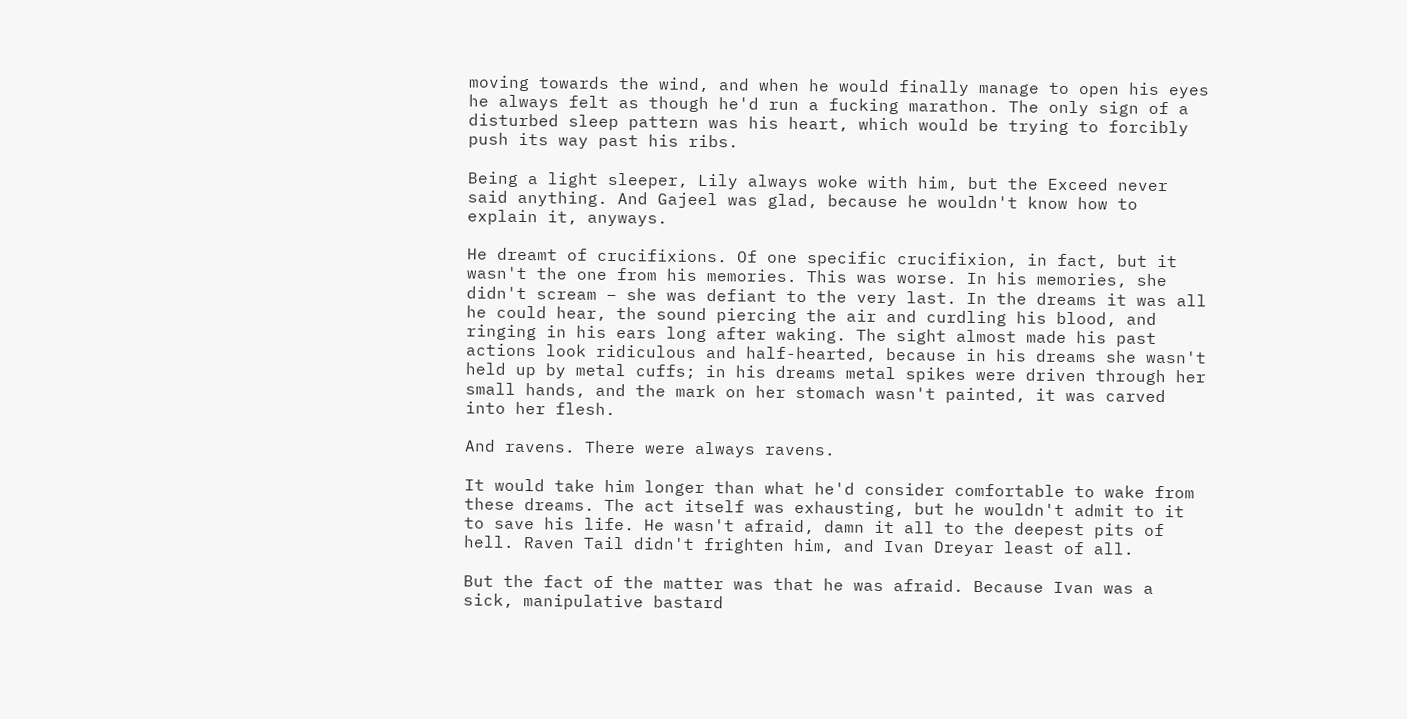moving towards the wind, and when he would finally manage to open his eyes he always felt as though he'd run a fucking marathon. The only sign of a disturbed sleep pattern was his heart, which would be trying to forcibly push its way past his ribs.

Being a light sleeper, Lily always woke with him, but the Exceed never said anything. And Gajeel was glad, because he wouldn't know how to explain it, anyways.

He dreamt of crucifixions. Of one specific crucifixion, in fact, but it wasn't the one from his memories. This was worse. In his memories, she didn't scream – she was defiant to the very last. In the dreams it was all he could hear, the sound piercing the air and curdling his blood, and ringing in his ears long after waking. The sight almost made his past actions look ridiculous and half-hearted, because in his dreams she wasn't held up by metal cuffs; in his dreams metal spikes were driven through her small hands, and the mark on her stomach wasn't painted, it was carved into her flesh.

And ravens. There were always ravens.

It would take him longer than what he'd consider comfortable to wake from these dreams. The act itself was exhausting, but he wouldn't admit to it to save his life. He wasn't afraid, damn it all to the deepest pits of hell. Raven Tail didn't frighten him, and Ivan Dreyar least of all.

But the fact of the matter was that he was afraid. Because Ivan was a sick, manipulative bastard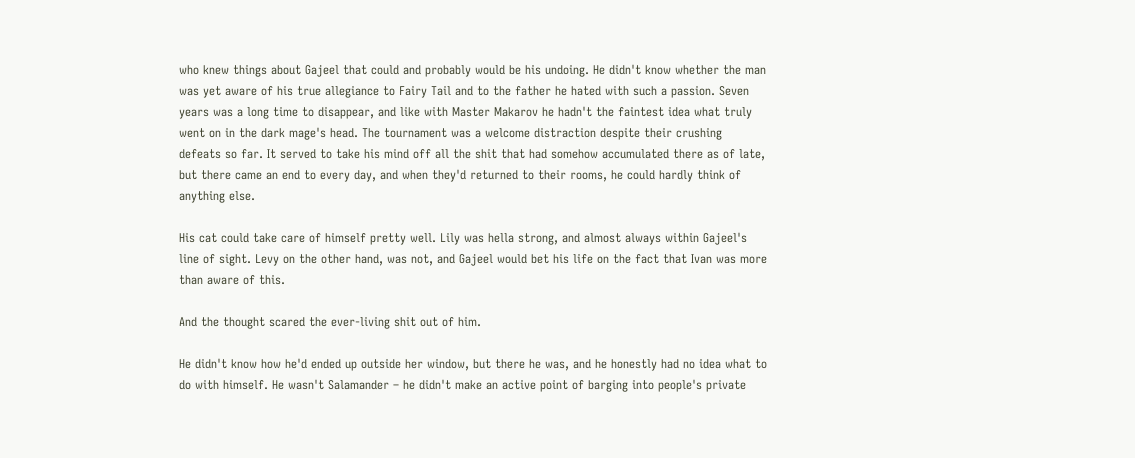who knew things about Gajeel that could and probably would be his undoing. He didn't know whether the man was yet aware of his true allegiance to Fairy Tail and to the father he hated with such a passion. Seven years was a long time to disappear, and like with Master Makarov he hadn't the faintest idea what truly went on in the dark mage's head. The tournament was a welcome distraction despite their crushing defeats so far. It served to take his mind off all the shit that had somehow accumulated there as of late, but there came an end to every day, and when they'd returned to their rooms, he could hardly think of anything else.

His cat could take care of himself pretty well. Lily was hella strong, and almost always within Gajeel's line of sight. Levy on the other hand, was not, and Gajeel would bet his life on the fact that Ivan was more than aware of this.

And the thought scared the ever-living shit out of him.

He didn't know how he'd ended up outside her window, but there he was, and he honestly had no idea what to do with himself. He wasn't Salamander – he didn't make an active point of barging into people's private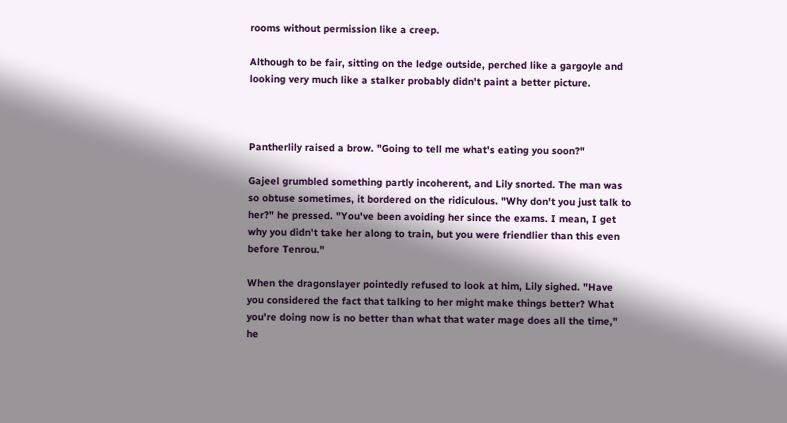rooms without permission like a creep.

Although to be fair, sitting on the ledge outside, perched like a gargoyle and looking very much like a stalker probably didn't paint a better picture.



Pantherlily raised a brow. "Going to tell me what's eating you soon?"

Gajeel grumbled something partly incoherent, and Lily snorted. The man was so obtuse sometimes, it bordered on the ridiculous. "Why don't you just talk to her?" he pressed. "You've been avoiding her since the exams. I mean, I get why you didn't take her along to train, but you were friendlier than this even before Tenrou."

When the dragonslayer pointedly refused to look at him, Lily sighed. "Have you considered the fact that talking to her might make things better? What you're doing now is no better than what that water mage does all the time," he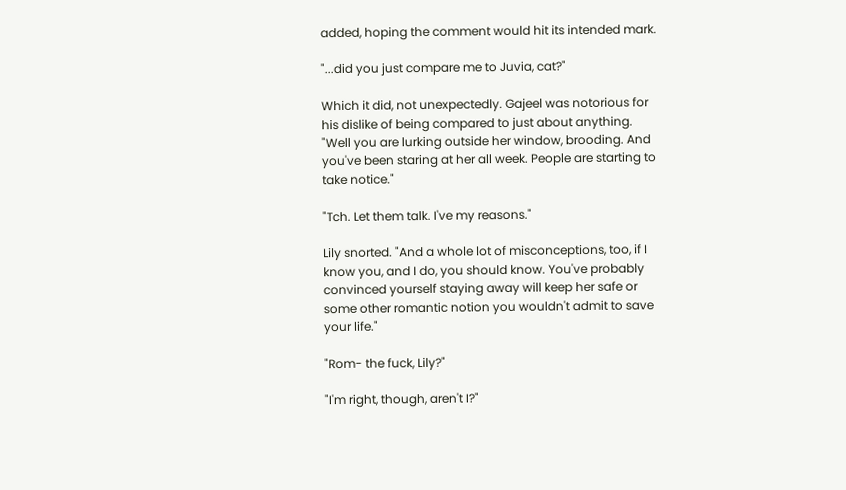added, hoping the comment would hit its intended mark.

"...did you just compare me to Juvia, cat?"

Which it did, not unexpectedly. Gajeel was notorious for his dislike of being compared to just about anything. "Well you are lurking outside her window, brooding. And you've been staring at her all week. People are starting to take notice."

"Tch. Let them talk. I've my reasons."

Lily snorted. "And a whole lot of misconceptions, too, if I know you, and I do, you should know. You've probably convinced yourself staying away will keep her safe or some other romantic notion you wouldn't admit to save your life."

"Rom- the fuck, Lily?"

"I'm right, though, aren't I?"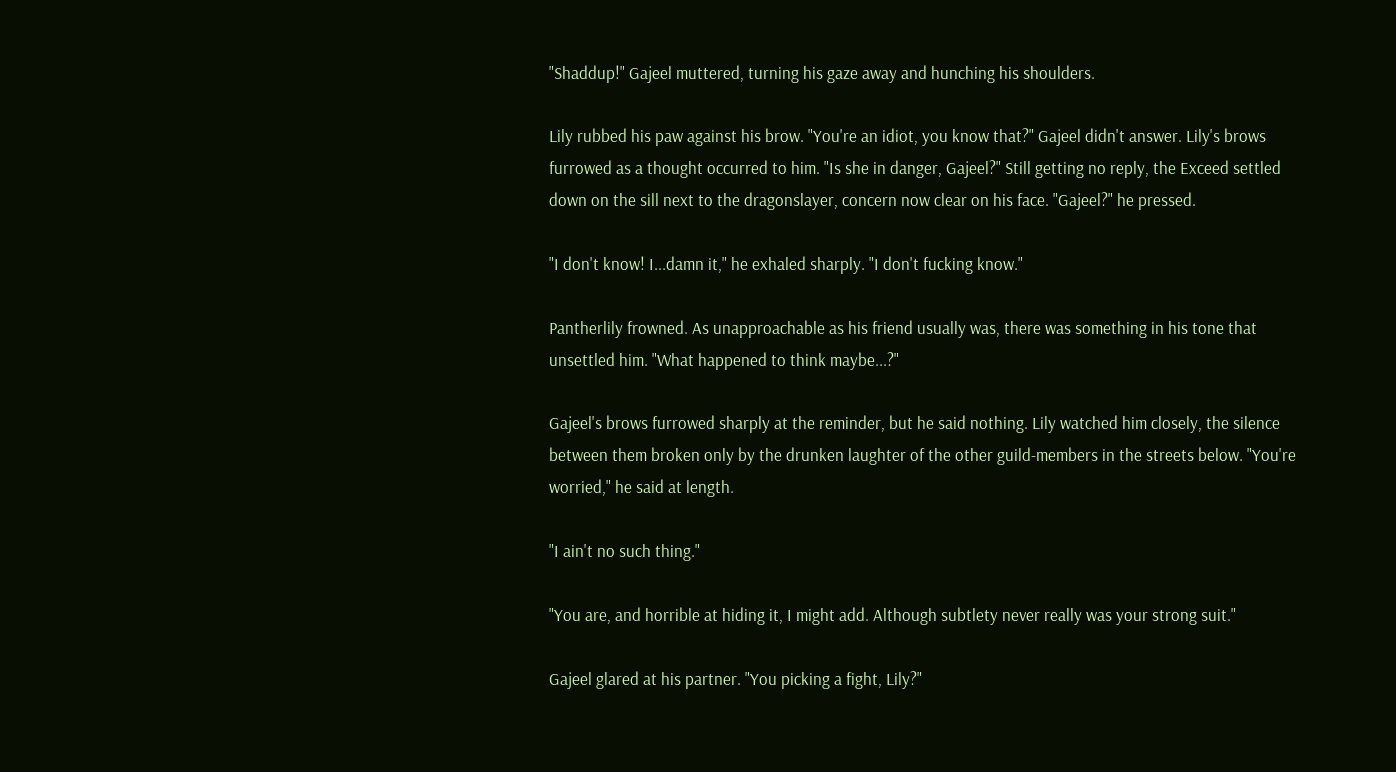"Shaddup!" Gajeel muttered, turning his gaze away and hunching his shoulders.

Lily rubbed his paw against his brow. "You're an idiot, you know that?" Gajeel didn't answer. Lily's brows furrowed as a thought occurred to him. "Is she in danger, Gajeel?" Still getting no reply, the Exceed settled down on the sill next to the dragonslayer, concern now clear on his face. "Gajeel?" he pressed.

"I don't know! I...damn it," he exhaled sharply. "I don't fucking know."

Pantherlily frowned. As unapproachable as his friend usually was, there was something in his tone that unsettled him. "What happened to think maybe...?"

Gajeel's brows furrowed sharply at the reminder, but he said nothing. Lily watched him closely, the silence between them broken only by the drunken laughter of the other guild-members in the streets below. "You're worried," he said at length.

"I ain't no such thing."

"You are, and horrible at hiding it, I might add. Although subtlety never really was your strong suit."

Gajeel glared at his partner. "You picking a fight, Lily?"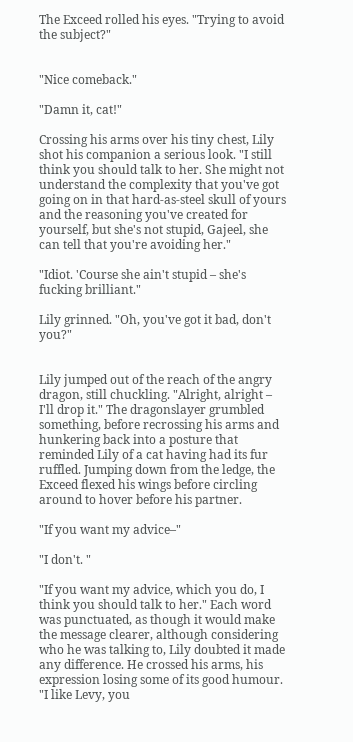The Exceed rolled his eyes. "Trying to avoid the subject?"


"Nice comeback."

"Damn it, cat!"

Crossing his arms over his tiny chest, Lily shot his companion a serious look. "I still think you should talk to her. She might not understand the complexity that you've got going on in that hard-as-steel skull of yours and the reasoning you've created for yourself, but she's not stupid, Gajeel, she can tell that you're avoiding her."

"Idiot. 'Course she ain't stupid – she's fucking brilliant."

Lily grinned. "Oh, you've got it bad, don't you?"


Lily jumped out of the reach of the angry dragon, still chuckling. "Alright, alright – I'll drop it." The dragonslayer grumbled something, before recrossing his arms and hunkering back into a posture that reminded Lily of a cat having had its fur ruffled. Jumping down from the ledge, the Exceed flexed his wings before circling around to hover before his partner.

"If you want my advice–"

"I don't. "

"If you want my advice, which you do, I think you should talk to her." Each word was punctuated, as though it would make the message clearer, although considering who he was talking to, Lily doubted it made any difference. He crossed his arms, his expression losing some of its good humour. "I like Levy, you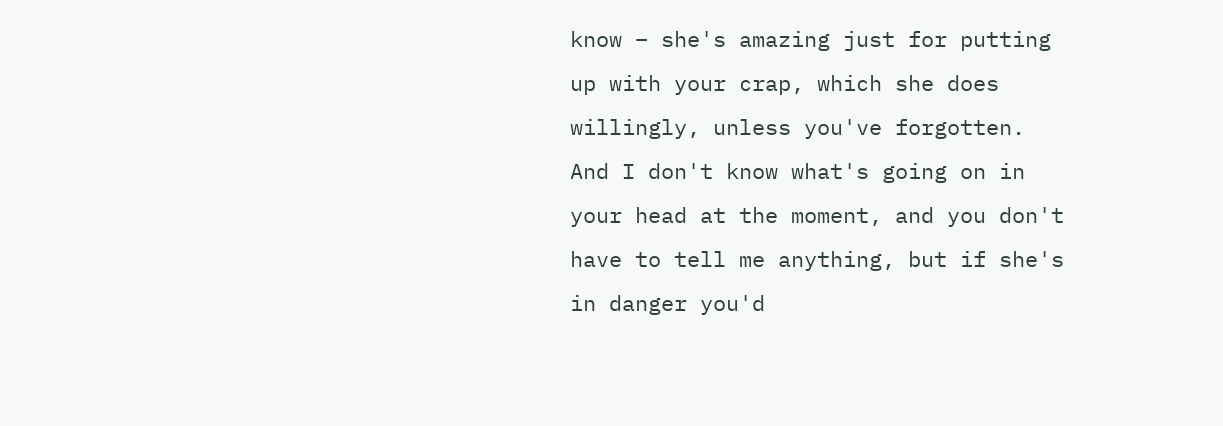know – she's amazing just for putting up with your crap, which she does willingly, unless you've forgotten. And I don't know what's going on in your head at the moment, and you don't have to tell me anything, but if she's in danger you'd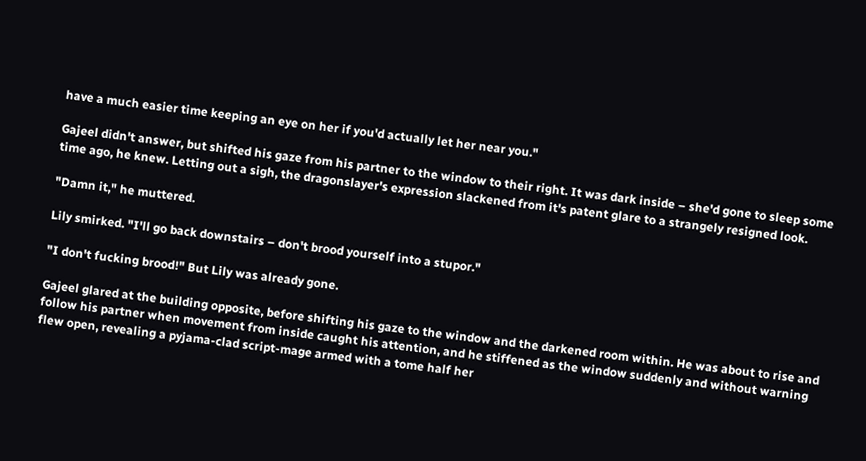have a much easier time keeping an eye on her if you'd actually let her near you."

Gajeel didn't answer, but shifted his gaze from his partner to the window to their right. It was dark inside – she'd gone to sleep some time ago, he knew. Letting out a sigh, the dragonslayer's expression slackened from it's patent glare to a strangely resigned look.

"Damn it," he muttered.

Lily smirked. "I'll go back downstairs – don't brood yourself into a stupor."

"I don't fucking brood!" But Lily was already gone.

Gajeel glared at the building opposite, before shifting his gaze to the window and the darkened room within. He was about to rise and follow his partner when movement from inside caught his attention, and he stiffened as the window suddenly and without warning flew open, revealing a pyjama-clad script-mage armed with a tome half her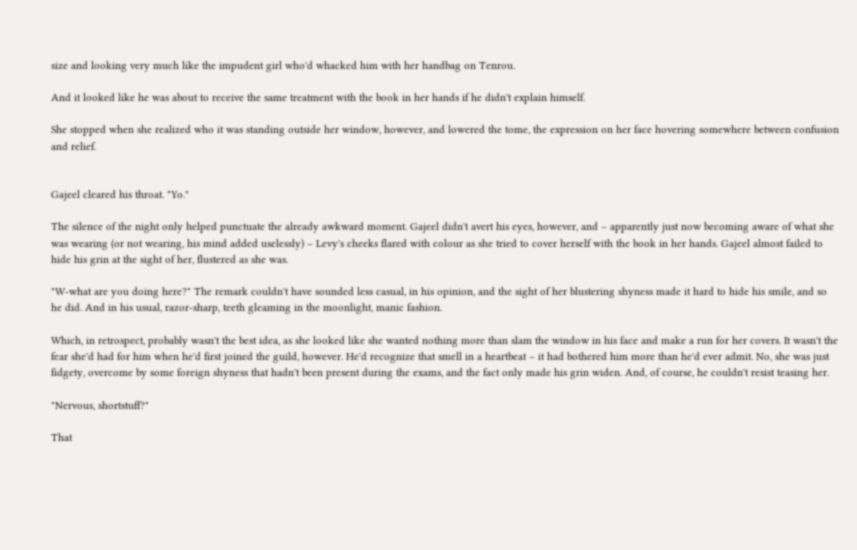size and looking very much like the impudent girl who'd whacked him with her handbag on Tenrou.

And it looked like he was about to receive the same treatment with the book in her hands if he didn't explain himself.

She stopped when she realized who it was standing outside her window, however, and lowered the tome, the expression on her face hovering somewhere between confusion and relief.


Gajeel cleared his throat. "Yo."

The silence of the night only helped punctuate the already awkward moment. Gajeel didn't avert his eyes, however, and – apparently just now becoming aware of what she was wearing (or not wearing, his mind added uselessly) – Levy's cheeks flared with colour as she tried to cover herself with the book in her hands. Gajeel almost failed to hide his grin at the sight of her, flustered as she was.

"W-what are you doing here?" The remark couldn't have sounded less casual, in his opinion, and the sight of her blustering shyness made it hard to hide his smile, and so he did. And in his usual, razor-sharp, teeth gleaming in the moonlight, manic fashion.

Which, in retrospect, probably wasn't the best idea, as she looked like she wanted nothing more than slam the window in his face and make a run for her covers. It wasn't the fear she'd had for him when he'd first joined the guild, however. He'd recognize that smell in a heartbeat – it had bothered him more than he'd ever admit. No, she was just fidgety, overcome by some foreign shyness that hadn't been present during the exams, and the fact only made his grin widen. And, of course, he couldn't resist teasing her.

"Nervous, shortstuff?"

That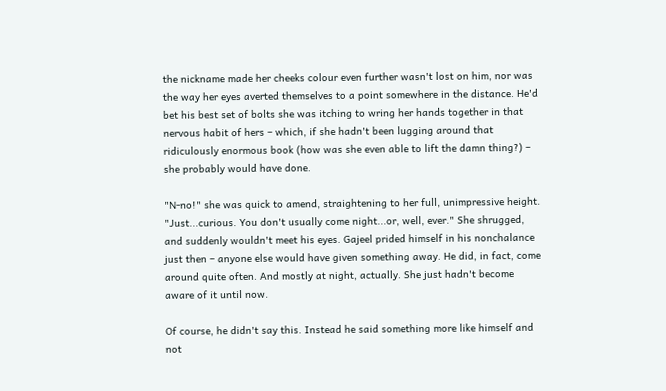the nickname made her cheeks colour even further wasn't lost on him, nor was the way her eyes averted themselves to a point somewhere in the distance. He'd bet his best set of bolts she was itching to wring her hands together in that nervous habit of hers – which, if she hadn't been lugging around that ridiculously enormous book (how was she even able to lift the damn thing?) – she probably would have done.

"N-no!" she was quick to amend, straightening to her full, unimpressive height. "Just...curious. You don't usually come night...or, well, ever." She shrugged, and suddenly wouldn't meet his eyes. Gajeel prided himself in his nonchalance just then – anyone else would have given something away. He did, in fact, come around quite often. And mostly at night, actually. She just hadn't become aware of it until now.

Of course, he didn't say this. Instead he said something more like himself and not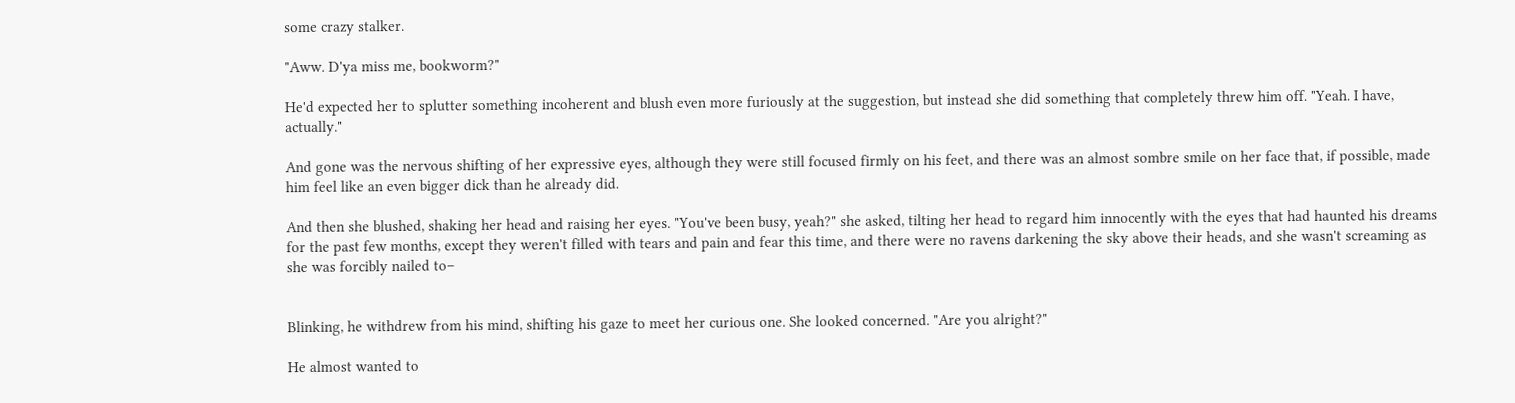some crazy stalker.

"Aww. D'ya miss me, bookworm?"

He'd expected her to splutter something incoherent and blush even more furiously at the suggestion, but instead she did something that completely threw him off. "Yeah. I have, actually."

And gone was the nervous shifting of her expressive eyes, although they were still focused firmly on his feet, and there was an almost sombre smile on her face that, if possible, made him feel like an even bigger dick than he already did.

And then she blushed, shaking her head and raising her eyes. "You've been busy, yeah?" she asked, tilting her head to regard him innocently with the eyes that had haunted his dreams for the past few months, except they weren't filled with tears and pain and fear this time, and there were no ravens darkening the sky above their heads, and she wasn't screaming as she was forcibly nailed to–


Blinking, he withdrew from his mind, shifting his gaze to meet her curious one. She looked concerned. "Are you alright?"

He almost wanted to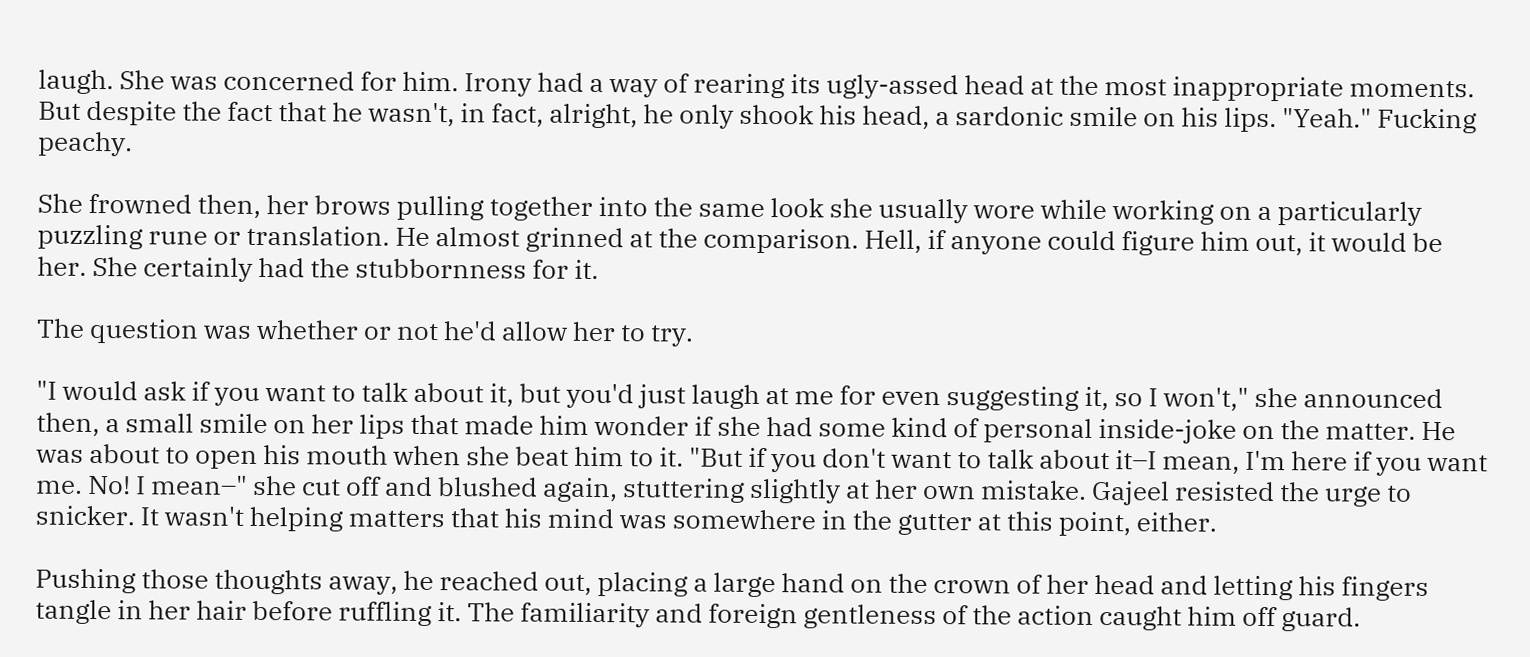laugh. She was concerned for him. Irony had a way of rearing its ugly-assed head at the most inappropriate moments. But despite the fact that he wasn't, in fact, alright, he only shook his head, a sardonic smile on his lips. "Yeah." Fucking peachy.

She frowned then, her brows pulling together into the same look she usually wore while working on a particularly puzzling rune or translation. He almost grinned at the comparison. Hell, if anyone could figure him out, it would be her. She certainly had the stubbornness for it.

The question was whether or not he'd allow her to try.

"I would ask if you want to talk about it, but you'd just laugh at me for even suggesting it, so I won't," she announced then, a small smile on her lips that made him wonder if she had some kind of personal inside-joke on the matter. He was about to open his mouth when she beat him to it. "But if you don't want to talk about it–I mean, I'm here if you want me. No! I mean–" she cut off and blushed again, stuttering slightly at her own mistake. Gajeel resisted the urge to snicker. It wasn't helping matters that his mind was somewhere in the gutter at this point, either.

Pushing those thoughts away, he reached out, placing a large hand on the crown of her head and letting his fingers tangle in her hair before ruffling it. The familiarity and foreign gentleness of the action caught him off guard.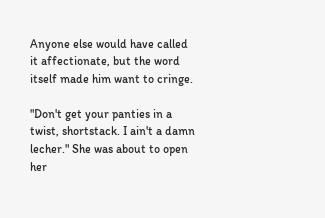Anyone else would have called it affectionate, but the word itself made him want to cringe.

"Don't get your panties in a twist, shortstack. I ain't a damn lecher." She was about to open her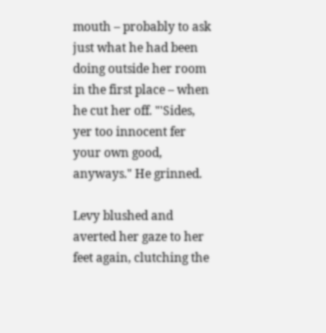mouth – probably to ask just what he had been doing outside her room in the first place – when he cut her off. "'Sides, yer too innocent fer your own good, anyways." He grinned.

Levy blushed and averted her gaze to her feet again, clutching the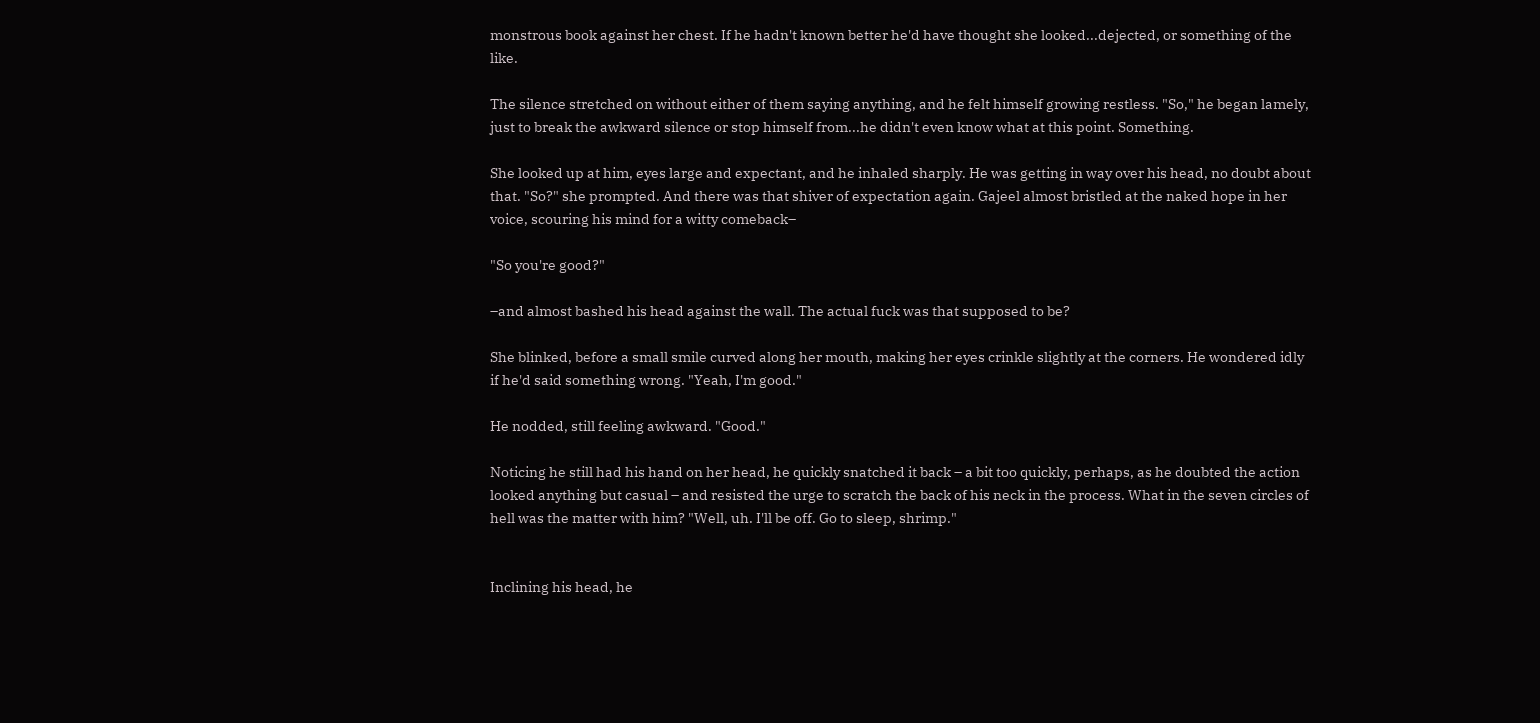monstrous book against her chest. If he hadn't known better he'd have thought she looked...dejected, or something of the like.

The silence stretched on without either of them saying anything, and he felt himself growing restless. "So," he began lamely, just to break the awkward silence or stop himself from...he didn't even know what at this point. Something.

She looked up at him, eyes large and expectant, and he inhaled sharply. He was getting in way over his head, no doubt about that. "So?" she prompted. And there was that shiver of expectation again. Gajeel almost bristled at the naked hope in her voice, scouring his mind for a witty comeback–

"So you're good?"

–and almost bashed his head against the wall. The actual fuck was that supposed to be?

She blinked, before a small smile curved along her mouth, making her eyes crinkle slightly at the corners. He wondered idly if he'd said something wrong. "Yeah, I'm good."

He nodded, still feeling awkward. "Good."

Noticing he still had his hand on her head, he quickly snatched it back – a bit too quickly, perhaps, as he doubted the action looked anything but casual – and resisted the urge to scratch the back of his neck in the process. What in the seven circles of hell was the matter with him? "Well, uh. I'll be off. Go to sleep, shrimp."


Inclining his head, he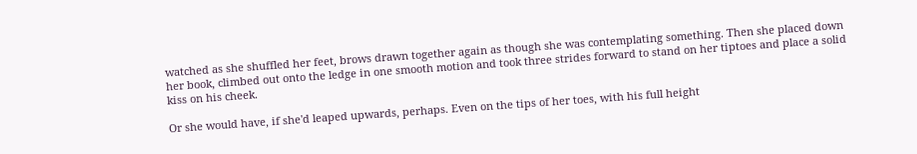watched as she shuffled her feet, brows drawn together again as though she was contemplating something. Then she placed down her book, climbed out onto the ledge in one smooth motion and took three strides forward to stand on her tiptoes and place a solid kiss on his cheek.

Or she would have, if she'd leaped upwards, perhaps. Even on the tips of her toes, with his full height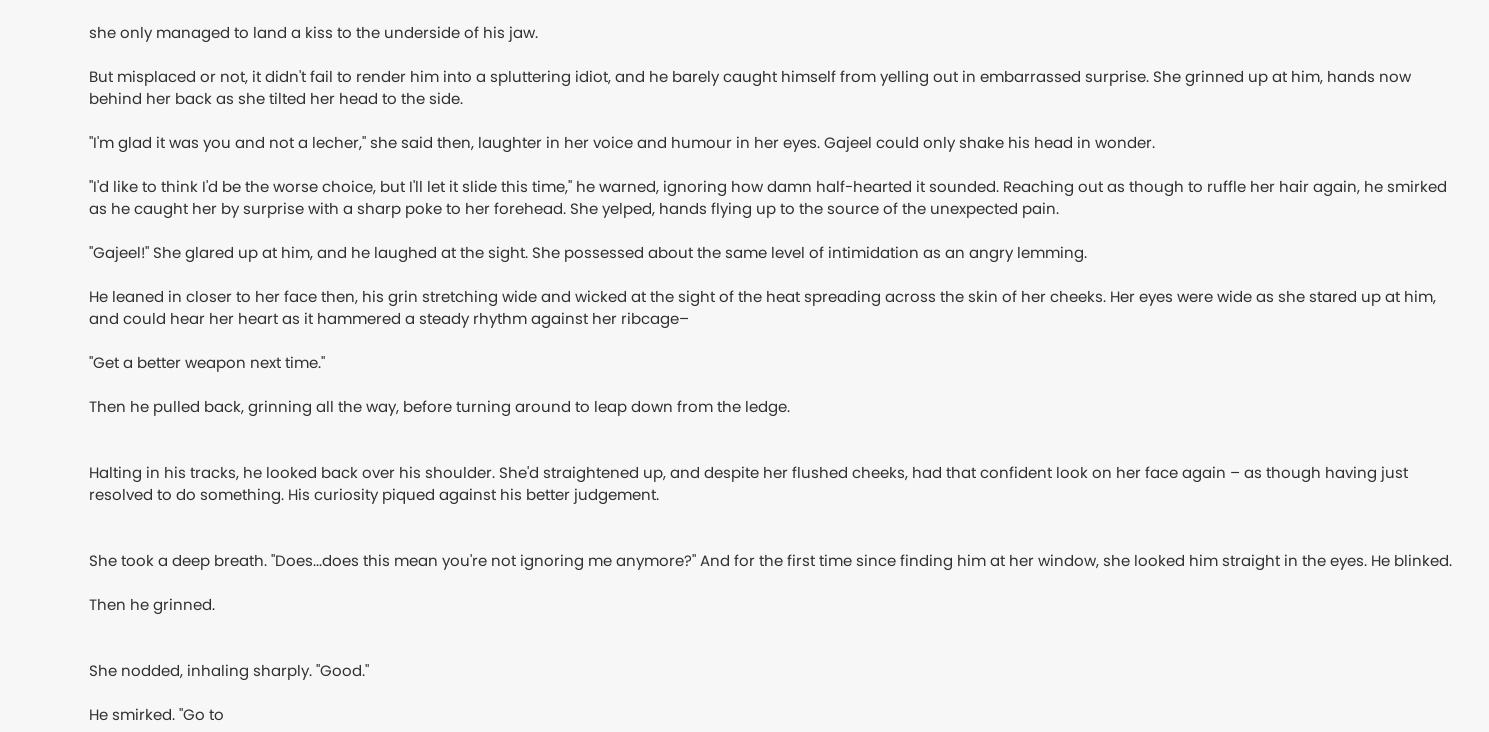she only managed to land a kiss to the underside of his jaw.

But misplaced or not, it didn't fail to render him into a spluttering idiot, and he barely caught himself from yelling out in embarrassed surprise. She grinned up at him, hands now behind her back as she tilted her head to the side.

"I'm glad it was you and not a lecher," she said then, laughter in her voice and humour in her eyes. Gajeel could only shake his head in wonder.

"I'd like to think I'd be the worse choice, but I'll let it slide this time," he warned, ignoring how damn half-hearted it sounded. Reaching out as though to ruffle her hair again, he smirked as he caught her by surprise with a sharp poke to her forehead. She yelped, hands flying up to the source of the unexpected pain.

"Gajeel!" She glared up at him, and he laughed at the sight. She possessed about the same level of intimidation as an angry lemming.

He leaned in closer to her face then, his grin stretching wide and wicked at the sight of the heat spreading across the skin of her cheeks. Her eyes were wide as she stared up at him, and could hear her heart as it hammered a steady rhythm against her ribcage–

"Get a better weapon next time."

Then he pulled back, grinning all the way, before turning around to leap down from the ledge.


Halting in his tracks, he looked back over his shoulder. She'd straightened up, and despite her flushed cheeks, had that confident look on her face again – as though having just resolved to do something. His curiosity piqued against his better judgement.


She took a deep breath. "Does...does this mean you're not ignoring me anymore?" And for the first time since finding him at her window, she looked him straight in the eyes. He blinked.

Then he grinned.


She nodded, inhaling sharply. "Good."

He smirked. "Go to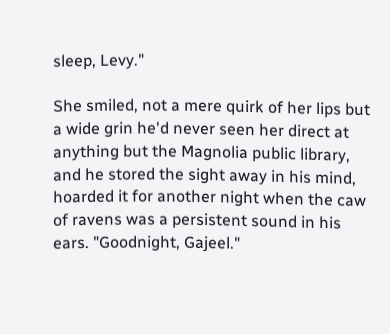sleep, Levy."

She smiled, not a mere quirk of her lips but a wide grin he'd never seen her direct at anything but the Magnolia public library, and he stored the sight away in his mind, hoarded it for another night when the caw of ravens was a persistent sound in his ears. "Goodnight, Gajeel."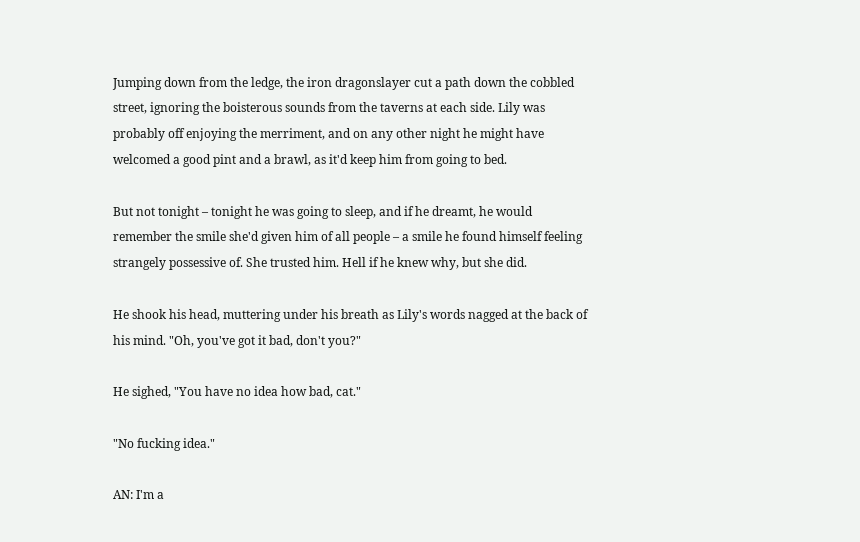Jumping down from the ledge, the iron dragonslayer cut a path down the cobbled street, ignoring the boisterous sounds from the taverns at each side. Lily was probably off enjoying the merriment, and on any other night he might have welcomed a good pint and a brawl, as it'd keep him from going to bed.

But not tonight – tonight he was going to sleep, and if he dreamt, he would remember the smile she'd given him of all people – a smile he found himself feeling strangely possessive of. She trusted him. Hell if he knew why, but she did.

He shook his head, muttering under his breath as Lily's words nagged at the back of his mind. "Oh, you've got it bad, don't you?"

He sighed, "You have no idea how bad, cat."

"No fucking idea."

AN: I'm a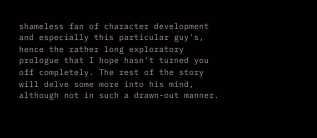shameless fan of character development and especially this particular guy's, hence the rather long exploratory prologue that I hope hasn't turned you off completely. The rest of the story will delve some more into his mind, although not in such a drawn-out manner.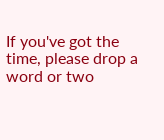If you've got the time, please drop a word or two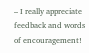– I really appreciate feedback and words of encouragement!